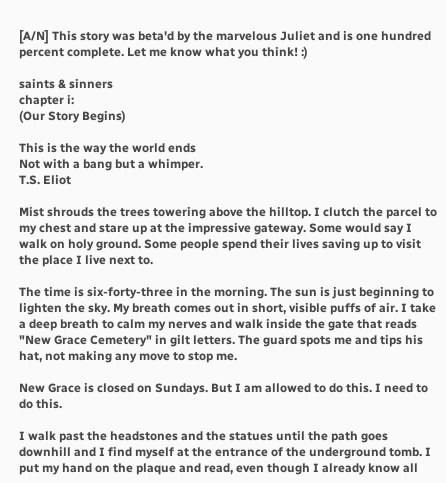[A/N] This story was beta'd by the marvelous Juliet and is one hundred percent complete. Let me know what you think! :)

saints & sinners
chapter i:
(Our Story Begins)

This is the way the world ends
Not with a bang but a whimper.
T.S. Eliot

Mist shrouds the trees towering above the hilltop. I clutch the parcel to my chest and stare up at the impressive gateway. Some would say I walk on holy ground. Some people spend their lives saving up to visit the place I live next to.

The time is six-forty-three in the morning. The sun is just beginning to lighten the sky. My breath comes out in short, visible puffs of air. I take a deep breath to calm my nerves and walk inside the gate that reads "New Grace Cemetery" in gilt letters. The guard spots me and tips his hat, not making any move to stop me.

New Grace is closed on Sundays. But I am allowed to do this. I need to do this.

I walk past the headstones and the statues until the path goes downhill and I find myself at the entrance of the underground tomb. I put my hand on the plaque and read, even though I already know all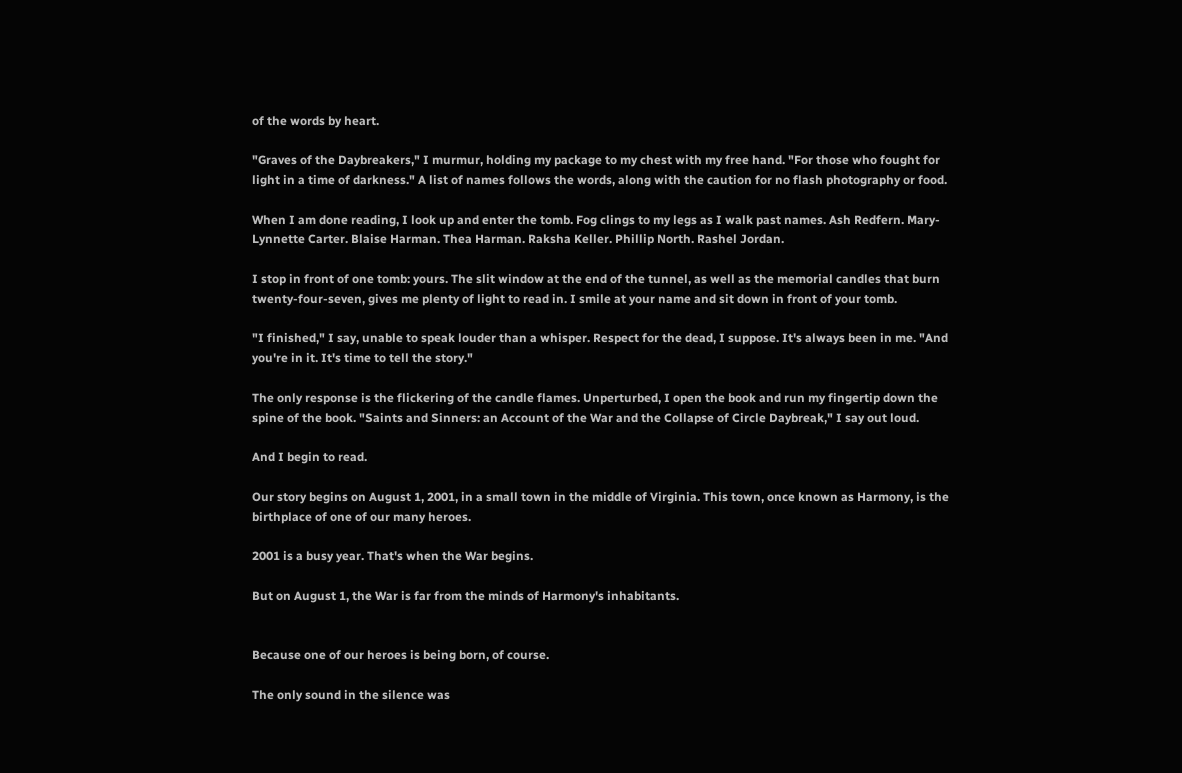of the words by heart.

"Graves of the Daybreakers," I murmur, holding my package to my chest with my free hand. "For those who fought for light in a time of darkness." A list of names follows the words, along with the caution for no flash photography or food.

When I am done reading, I look up and enter the tomb. Fog clings to my legs as I walk past names. Ash Redfern. Mary-Lynnette Carter. Blaise Harman. Thea Harman. Raksha Keller. Phillip North. Rashel Jordan.

I stop in front of one tomb: yours. The slit window at the end of the tunnel, as well as the memorial candles that burn twenty-four-seven, gives me plenty of light to read in. I smile at your name and sit down in front of your tomb.

"I finished," I say, unable to speak louder than a whisper. Respect for the dead, I suppose. It's always been in me. "And you're in it. It's time to tell the story."

The only response is the flickering of the candle flames. Unperturbed, I open the book and run my fingertip down the spine of the book. "Saints and Sinners: an Account of the War and the Collapse of Circle Daybreak," I say out loud.

And I begin to read.

Our story begins on August 1, 2001, in a small town in the middle of Virginia. This town, once known as Harmony, is the birthplace of one of our many heroes.

2001 is a busy year. That's when the War begins.

But on August 1, the War is far from the minds of Harmony's inhabitants.


Because one of our heroes is being born, of course.

The only sound in the silence was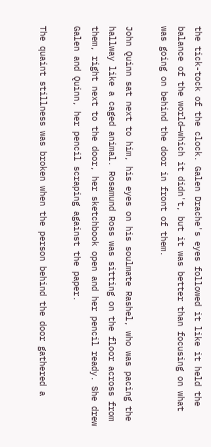the tick-tock of the clock. Galen Drache's eyes followed it like it held the balance of the world—which it didn't, but it was better than focusing on what was going on behind the door in front of them.

John Quinn sat next to him, his eyes on his soulmate Rashel, who was pacing the hallway like a caged animal. Rosamund Ross was sitting on the floor across from them, right next to the door, her sketchbook open and her pencil ready. She drew Galen and Quinn, her pencil scraping against the paper.

The quaint stillness was broken when the person behind the door gathered a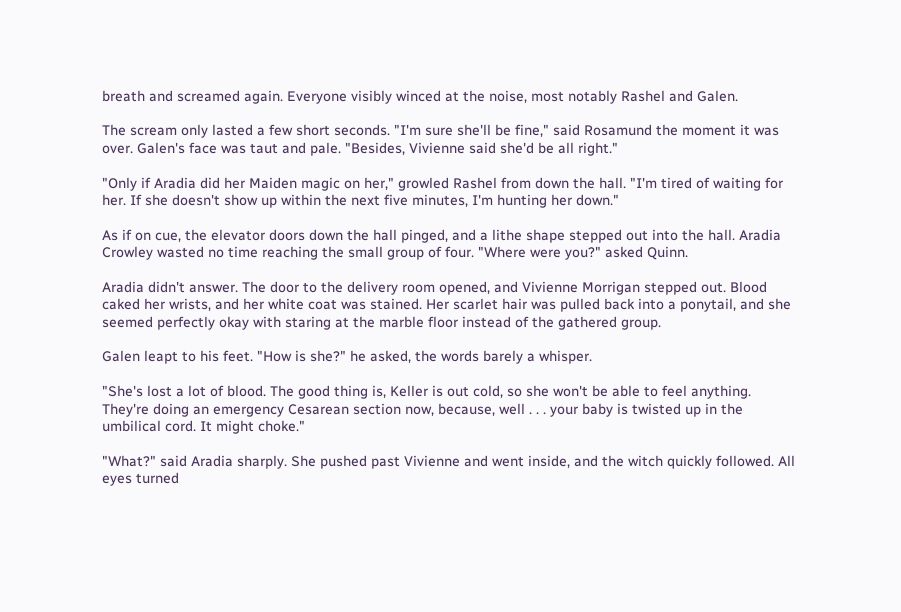breath and screamed again. Everyone visibly winced at the noise, most notably Rashel and Galen.

The scream only lasted a few short seconds. "I'm sure she'll be fine," said Rosamund the moment it was over. Galen's face was taut and pale. "Besides, Vivienne said she'd be all right."

"Only if Aradia did her Maiden magic on her," growled Rashel from down the hall. "I'm tired of waiting for her. If she doesn't show up within the next five minutes, I'm hunting her down."

As if on cue, the elevator doors down the hall pinged, and a lithe shape stepped out into the hall. Aradia Crowley wasted no time reaching the small group of four. "Where were you?" asked Quinn.

Aradia didn't answer. The door to the delivery room opened, and Vivienne Morrigan stepped out. Blood caked her wrists, and her white coat was stained. Her scarlet hair was pulled back into a ponytail, and she seemed perfectly okay with staring at the marble floor instead of the gathered group.

Galen leapt to his feet. "How is she?" he asked, the words barely a whisper.

"She's lost a lot of blood. The good thing is, Keller is out cold, so she won't be able to feel anything. They're doing an emergency Cesarean section now, because, well . . . your baby is twisted up in the umbilical cord. It might choke."

"What?" said Aradia sharply. She pushed past Vivienne and went inside, and the witch quickly followed. All eyes turned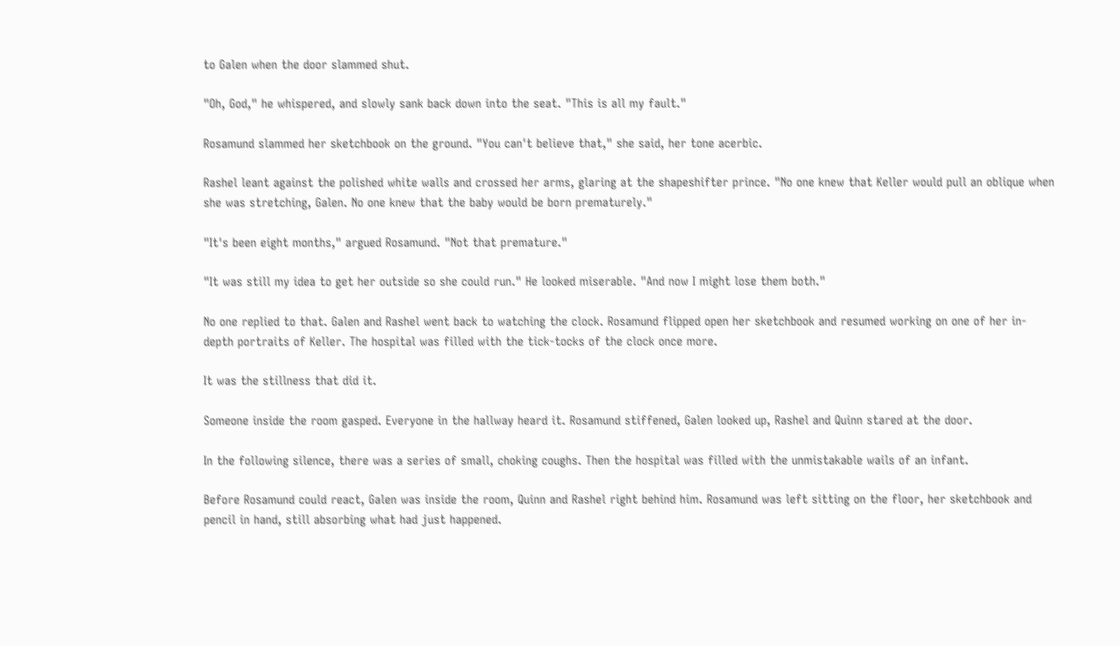to Galen when the door slammed shut.

"Oh, God," he whispered, and slowly sank back down into the seat. "This is all my fault."

Rosamund slammed her sketchbook on the ground. "You can't believe that," she said, her tone acerbic.

Rashel leant against the polished white walls and crossed her arms, glaring at the shapeshifter prince. "No one knew that Keller would pull an oblique when she was stretching, Galen. No one knew that the baby would be born prematurely."

"It's been eight months," argued Rosamund. "Not that premature."

"It was still my idea to get her outside so she could run." He looked miserable. "And now I might lose them both."

No one replied to that. Galen and Rashel went back to watching the clock. Rosamund flipped open her sketchbook and resumed working on one of her in-depth portraits of Keller. The hospital was filled with the tick-tocks of the clock once more.

It was the stillness that did it.

Someone inside the room gasped. Everyone in the hallway heard it. Rosamund stiffened, Galen looked up, Rashel and Quinn stared at the door.

In the following silence, there was a series of small, choking coughs. Then the hospital was filled with the unmistakable wails of an infant.

Before Rosamund could react, Galen was inside the room, Quinn and Rashel right behind him. Rosamund was left sitting on the floor, her sketchbook and pencil in hand, still absorbing what had just happened.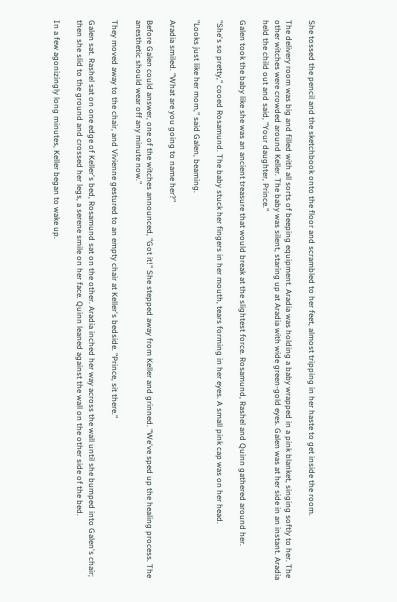She tossed the pencil and the sketchbook onto the floor and scrambled to her feet, almost tripping in her haste to get inside the room.

The delivery room was big and filled with all sorts of beeping equipment. Aradia was holding a baby wrapped in a pink blanket, singing softly to her. The other witches were crowded around Keller. The baby was silent, staring up at Aradia with wide green-gold eyes. Galen was at her side in an instant. Aradia held the child out and said, "Your daughter, Prince."

Galen took the baby like she was an ancient treasure that would break at the slightest force. Rosamund, Rashel and Quinn gathered around her.

"She's so pretty," cooed Rosamund. The baby stuck her fingers in her mouth, tears forming in her eyes. A small pink cap was on her head.

"Looks just like her mom," said Galen, beaming.

Aradia smiled. "What are you going to name her?"

Before Galen could answer, one of the witches announced, "Got it!" She stepped away from Keller and grinned. "We've sped up the healing process. The anesthetic should wear off any minute now."

They moved away to the chair, and Vivienne gestured to an empty chair at Keller's bedside. "Prince, sit there."

Galen sat. Rashel sat on one edge of Keller's bed, Rosamund sat on the other. Aradia inched her way across the wall until she bumped into Galen's chair; then she slid to the ground and crossed her legs, a serene smile on her face. Quinn leaned against the wall on the other side of the bed.

In a few agonizingly long minutes, Keller began to wake up.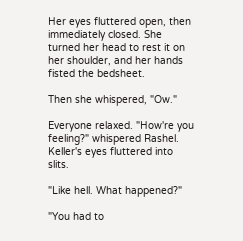Her eyes fluttered open, then immediately closed. She turned her head to rest it on her shoulder, and her hands fisted the bedsheet.

Then she whispered, "Ow."

Everyone relaxed. "How're you feeling?" whispered Rashel. Keller's eyes fluttered into slits.

"Like hell. What happened?"

"You had to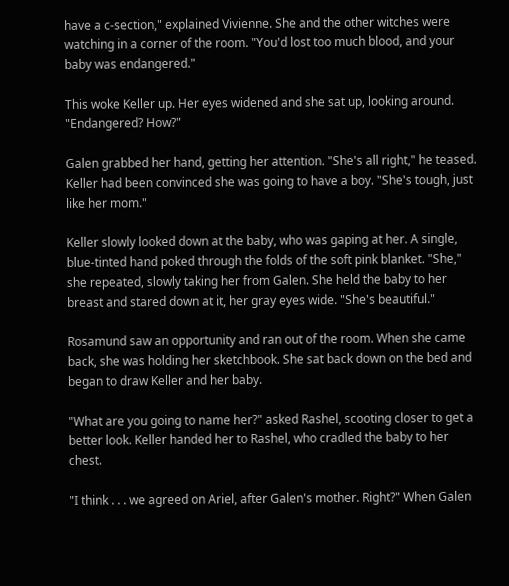have a c-section," explained Vivienne. She and the other witches were watching in a corner of the room. "You'd lost too much blood, and your baby was endangered."

This woke Keller up. Her eyes widened and she sat up, looking around. "Endangered? How?"

Galen grabbed her hand, getting her attention. "She's all right," he teased. Keller had been convinced she was going to have a boy. "She's tough, just like her mom."

Keller slowly looked down at the baby, who was gaping at her. A single, blue-tinted hand poked through the folds of the soft pink blanket. "She," she repeated, slowly taking her from Galen. She held the baby to her breast and stared down at it, her gray eyes wide. "She's beautiful."

Rosamund saw an opportunity and ran out of the room. When she came back, she was holding her sketchbook. She sat back down on the bed and began to draw Keller and her baby.

"What are you going to name her?" asked Rashel, scooting closer to get a better look. Keller handed her to Rashel, who cradled the baby to her chest.

"I think . . . we agreed on Ariel, after Galen's mother. Right?" When Galen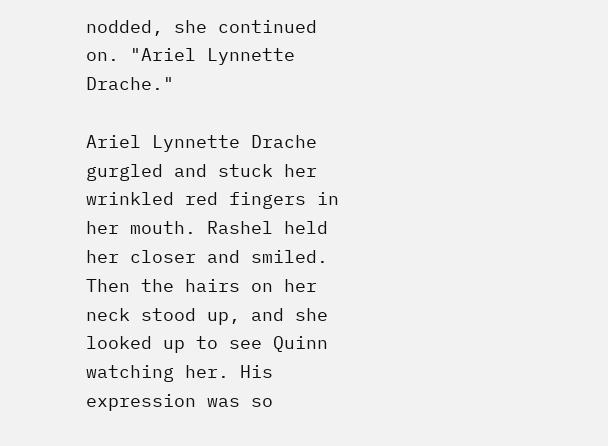nodded, she continued on. "Ariel Lynnette Drache."

Ariel Lynnette Drache gurgled and stuck her wrinkled red fingers in her mouth. Rashel held her closer and smiled. Then the hairs on her neck stood up, and she looked up to see Quinn watching her. His expression was so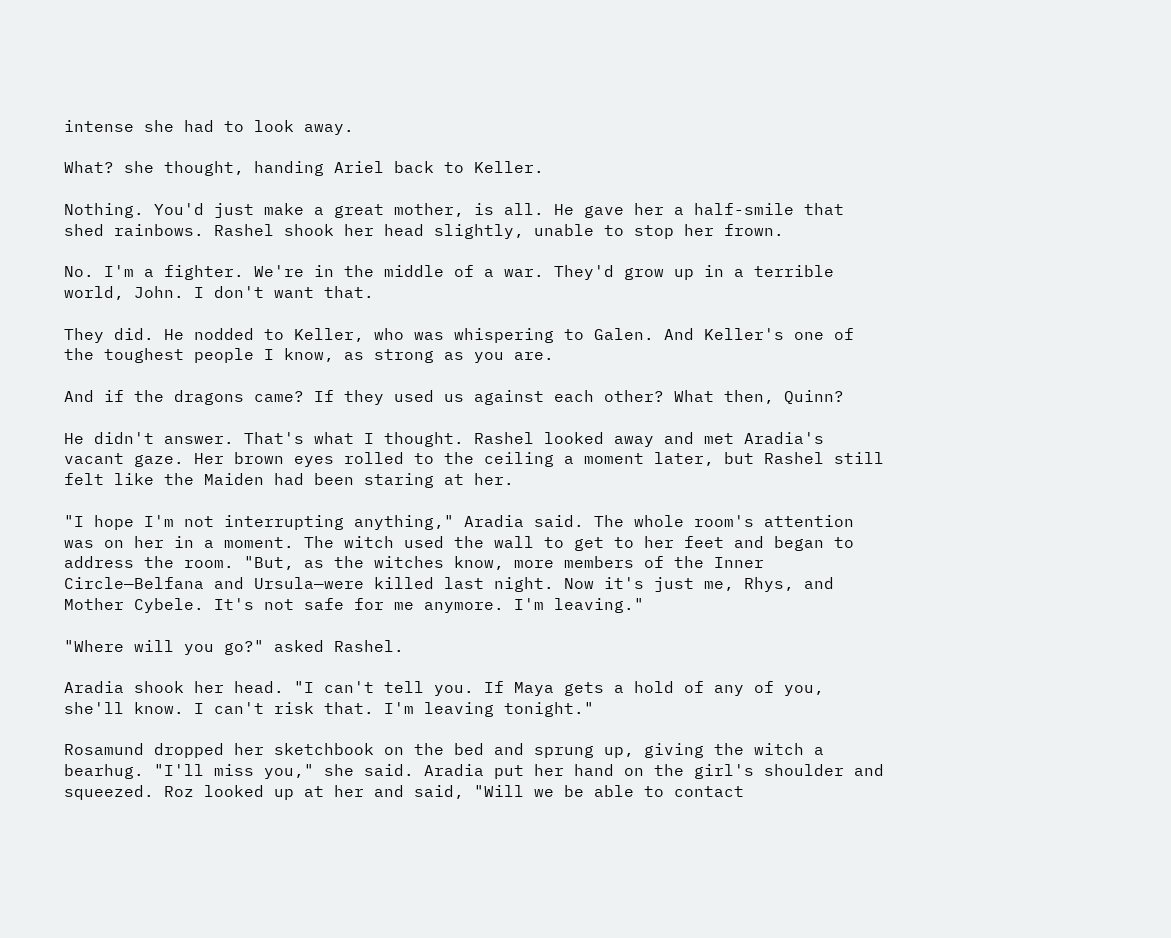intense she had to look away.

What? she thought, handing Ariel back to Keller.

Nothing. You'd just make a great mother, is all. He gave her a half-smile that shed rainbows. Rashel shook her head slightly, unable to stop her frown.

No. I'm a fighter. We're in the middle of a war. They'd grow up in a terrible world, John. I don't want that.

They did. He nodded to Keller, who was whispering to Galen. And Keller's one of the toughest people I know, as strong as you are.

And if the dragons came? If they used us against each other? What then, Quinn?

He didn't answer. That's what I thought. Rashel looked away and met Aradia's vacant gaze. Her brown eyes rolled to the ceiling a moment later, but Rashel still felt like the Maiden had been staring at her.

"I hope I'm not interrupting anything," Aradia said. The whole room's attention was on her in a moment. The witch used the wall to get to her feet and began to address the room. "But, as the witches know, more members of the Inner Circle—Belfana and Ursula—were killed last night. Now it's just me, Rhys, and Mother Cybele. It's not safe for me anymore. I'm leaving."

"Where will you go?" asked Rashel.

Aradia shook her head. "I can't tell you. If Maya gets a hold of any of you, she'll know. I can't risk that. I'm leaving tonight."

Rosamund dropped her sketchbook on the bed and sprung up, giving the witch a bearhug. "I'll miss you," she said. Aradia put her hand on the girl's shoulder and squeezed. Roz looked up at her and said, "Will we be able to contact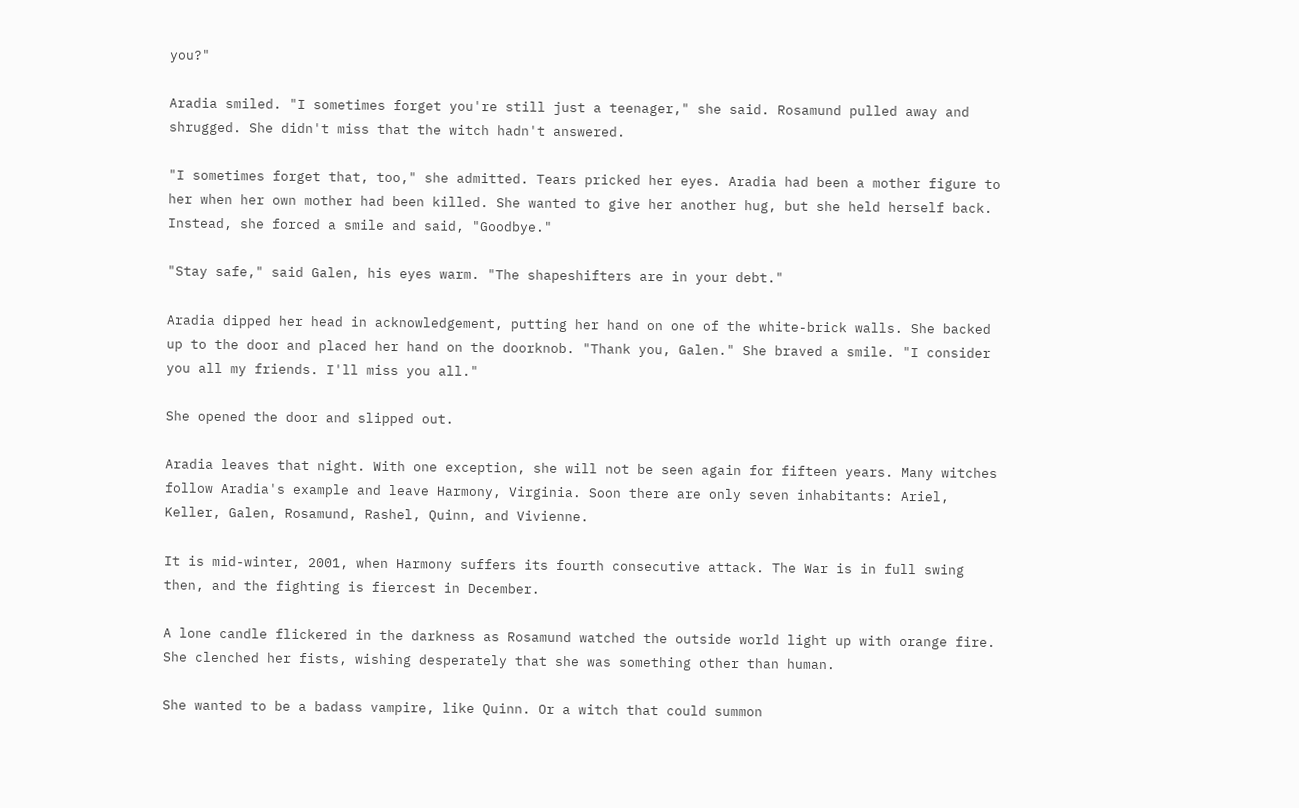you?"

Aradia smiled. "I sometimes forget you're still just a teenager," she said. Rosamund pulled away and shrugged. She didn't miss that the witch hadn't answered.

"I sometimes forget that, too," she admitted. Tears pricked her eyes. Aradia had been a mother figure to her when her own mother had been killed. She wanted to give her another hug, but she held herself back. Instead, she forced a smile and said, "Goodbye."

"Stay safe," said Galen, his eyes warm. "The shapeshifters are in your debt."

Aradia dipped her head in acknowledgement, putting her hand on one of the white-brick walls. She backed up to the door and placed her hand on the doorknob. "Thank you, Galen." She braved a smile. "I consider you all my friends. I'll miss you all."

She opened the door and slipped out.

Aradia leaves that night. With one exception, she will not be seen again for fifteen years. Many witches follow Aradia's example and leave Harmony, Virginia. Soon there are only seven inhabitants: Ariel, Keller, Galen, Rosamund, Rashel, Quinn, and Vivienne.

It is mid-winter, 2001, when Harmony suffers its fourth consecutive attack. The War is in full swing then, and the fighting is fiercest in December.

A lone candle flickered in the darkness as Rosamund watched the outside world light up with orange fire. She clenched her fists, wishing desperately that she was something other than human.

She wanted to be a badass vampire, like Quinn. Or a witch that could summon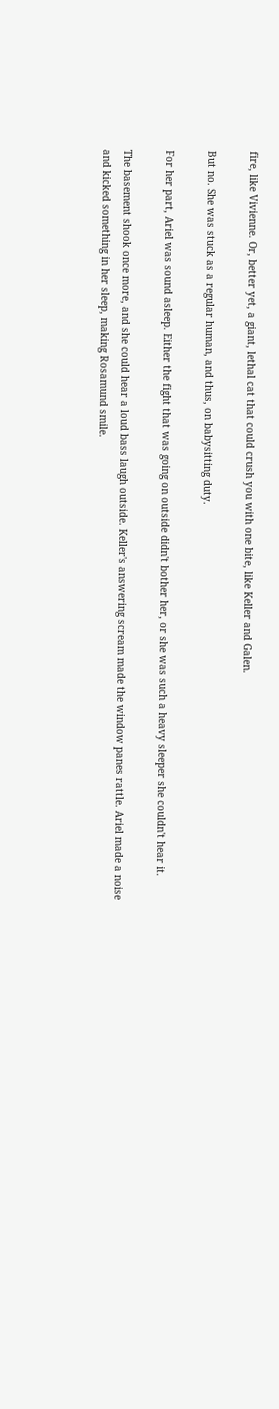fire, like Vivienne. Or, better yet, a giant, lethal cat that could crush you with one bite, like Keller and Galen.

But no. She was stuck as a regular human, and thus, on babysitting duty.

For her part, Ariel was sound asleep. Either the fight that was going on outside didn't bother her, or she was such a heavy sleeper she couldn't hear it.

The basement shook once more, and she could hear a loud bass laugh outside. Keller's answering scream made the window panes rattle. Ariel made a noise and kicked something in her sleep, making Rosamund smile.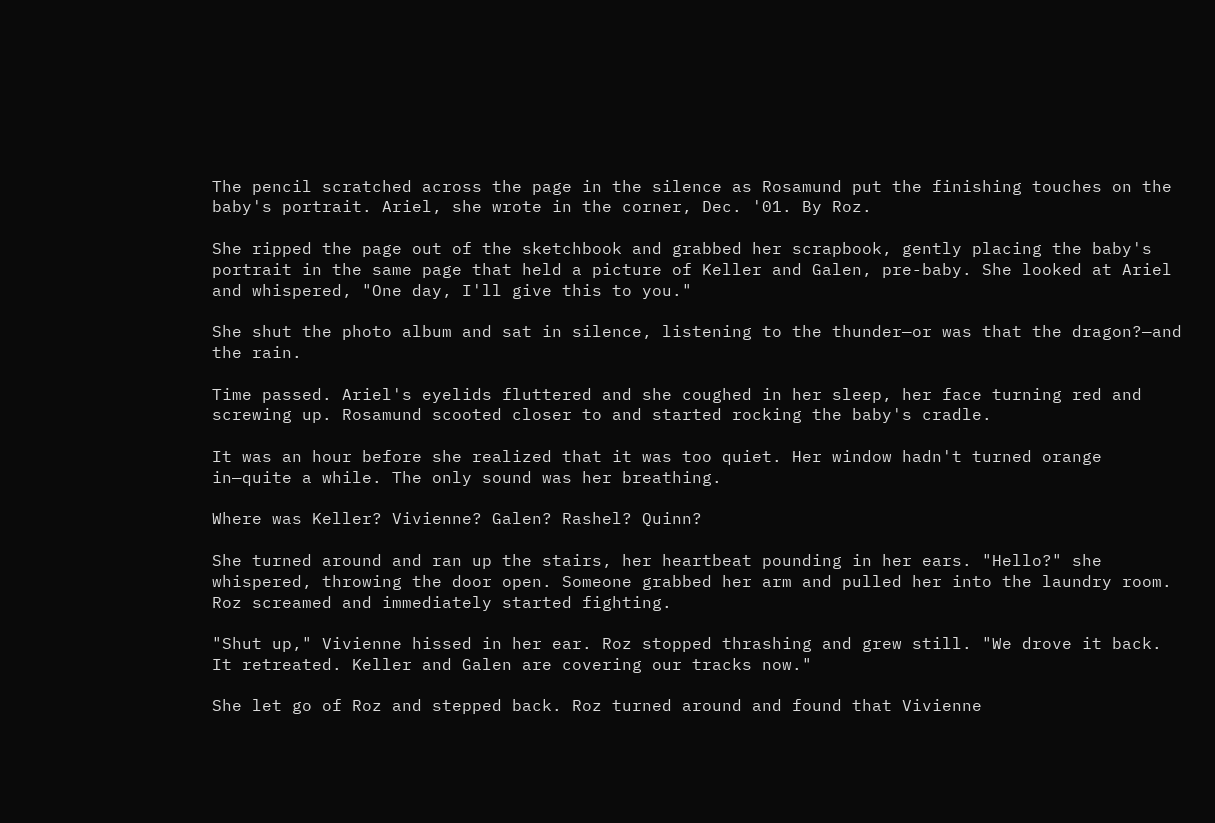The pencil scratched across the page in the silence as Rosamund put the finishing touches on the baby's portrait. Ariel, she wrote in the corner, Dec. '01. By Roz.

She ripped the page out of the sketchbook and grabbed her scrapbook, gently placing the baby's portrait in the same page that held a picture of Keller and Galen, pre-baby. She looked at Ariel and whispered, "One day, I'll give this to you."

She shut the photo album and sat in silence, listening to the thunder—or was that the dragon?—and the rain.

Time passed. Ariel's eyelids fluttered and she coughed in her sleep, her face turning red and screwing up. Rosamund scooted closer to and started rocking the baby's cradle.

It was an hour before she realized that it was too quiet. Her window hadn't turned orange in—quite a while. The only sound was her breathing.

Where was Keller? Vivienne? Galen? Rashel? Quinn?

She turned around and ran up the stairs, her heartbeat pounding in her ears. "Hello?" she whispered, throwing the door open. Someone grabbed her arm and pulled her into the laundry room. Roz screamed and immediately started fighting.

"Shut up," Vivienne hissed in her ear. Roz stopped thrashing and grew still. "We drove it back. It retreated. Keller and Galen are covering our tracks now."

She let go of Roz and stepped back. Roz turned around and found that Vivienne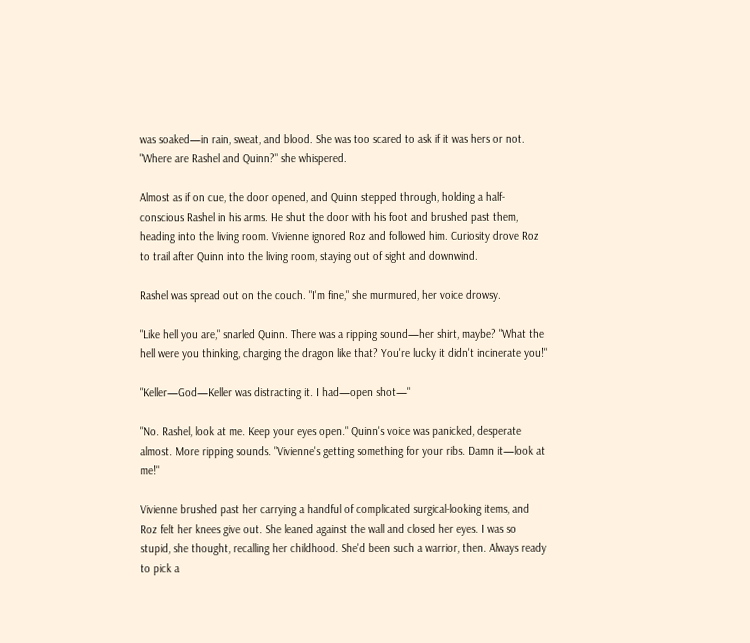was soaked—in rain, sweat, and blood. She was too scared to ask if it was hers or not. "Where are Rashel and Quinn?" she whispered.

Almost as if on cue, the door opened, and Quinn stepped through, holding a half-conscious Rashel in his arms. He shut the door with his foot and brushed past them, heading into the living room. Vivienne ignored Roz and followed him. Curiosity drove Roz to trail after Quinn into the living room, staying out of sight and downwind.

Rashel was spread out on the couch. "I'm fine," she murmured, her voice drowsy.

"Like hell you are," snarled Quinn. There was a ripping sound—her shirt, maybe? "What the hell were you thinking, charging the dragon like that? You're lucky it didn't incinerate you!"

"Keller—God—Keller was distracting it. I had—open shot—"

"No. Rashel, look at me. Keep your eyes open." Quinn's voice was panicked, desperate almost. More ripping sounds. "Vivienne's getting something for your ribs. Damn it—look at me!"

Vivienne brushed past her carrying a handful of complicated surgical-looking items, and Roz felt her knees give out. She leaned against the wall and closed her eyes. I was so stupid, she thought, recalling her childhood. She'd been such a warrior, then. Always ready to pick a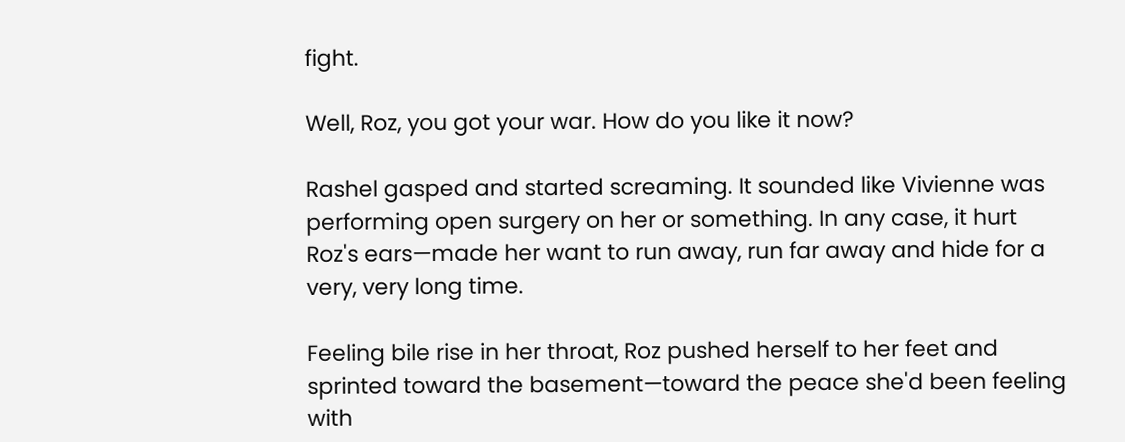fight.

Well, Roz, you got your war. How do you like it now?

Rashel gasped and started screaming. It sounded like Vivienne was performing open surgery on her or something. In any case, it hurt Roz's ears—made her want to run away, run far away and hide for a very, very long time.

Feeling bile rise in her throat, Roz pushed herself to her feet and sprinted toward the basement—toward the peace she'd been feeling with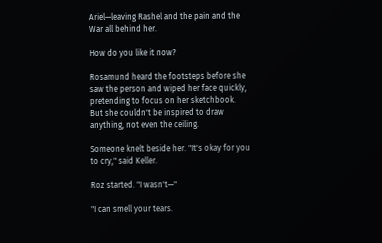Ariel—leaving Rashel and the pain and the War all behind her.

How do you like it now?

Rosamund heard the footsteps before she saw the person and wiped her face quickly, pretending to focus on her sketchbook. But she couldn't be inspired to draw anything, not even the ceiling.

Someone knelt beside her. "It's okay for you to cry," said Keller.

Roz started. "I wasn't—"

"I can smell your tears.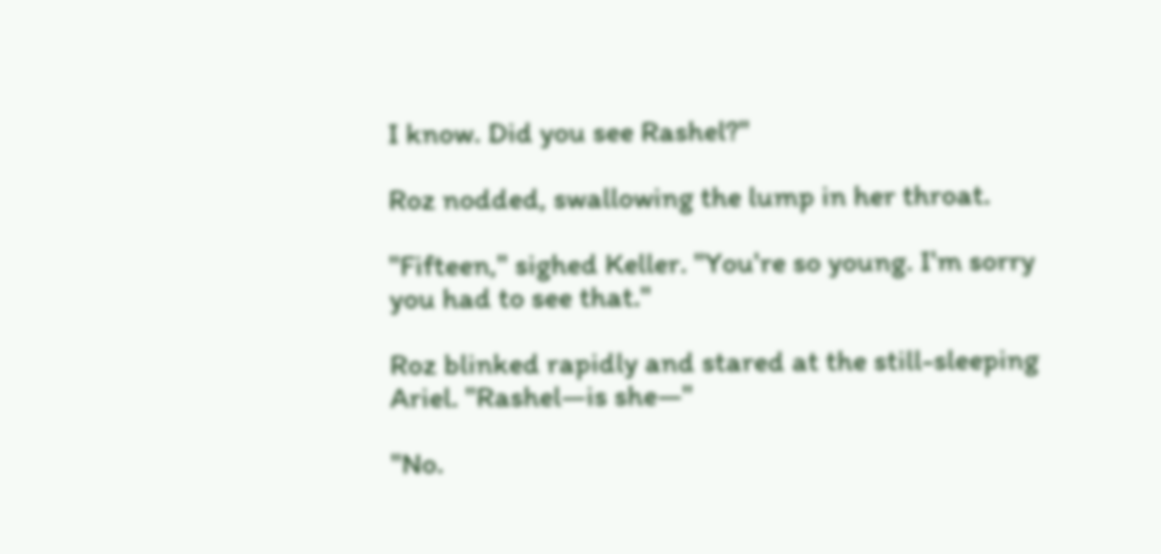I know. Did you see Rashel?"

Roz nodded, swallowing the lump in her throat.

"Fifteen," sighed Keller. "You're so young. I'm sorry you had to see that."

Roz blinked rapidly and stared at the still-sleeping Ariel. "Rashel—is she—"

"No.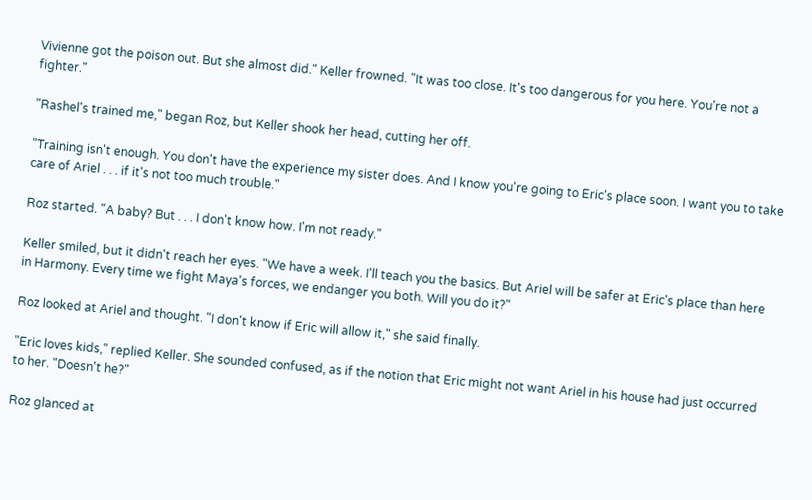Vivienne got the poison out. But she almost did." Keller frowned. "It was too close. It's too dangerous for you here. You're not a fighter."

"Rashel's trained me," began Roz, but Keller shook her head, cutting her off.

"Training isn't enough. You don't have the experience my sister does. And I know you're going to Eric's place soon. I want you to take care of Ariel . . . if it's not too much trouble."

Roz started. "A baby? But . . . I don't know how. I'm not ready."

Keller smiled, but it didn't reach her eyes. "We have a week. I'll teach you the basics. But Ariel will be safer at Eric's place than here in Harmony. Every time we fight Maya's forces, we endanger you both. Will you do it?"

Roz looked at Ariel and thought. "I don't know if Eric will allow it," she said finally.

"Eric loves kids," replied Keller. She sounded confused, as if the notion that Eric might not want Ariel in his house had just occurred to her. "Doesn't he?"

Roz glanced at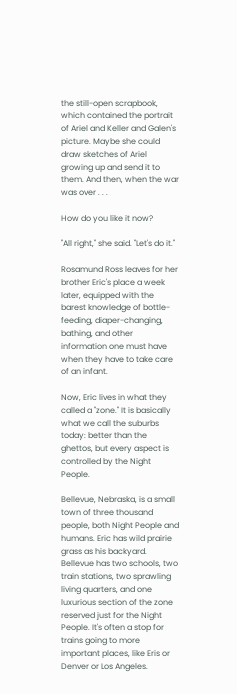the still-open scrapbook, which contained the portrait of Ariel and Keller and Galen's picture. Maybe she could draw sketches of Ariel growing up and send it to them. And then, when the war was over . . .

How do you like it now?

"All right," she said. "Let's do it."

Rosamund Ross leaves for her brother Eric's place a week later, equipped with the barest knowledge of bottle-feeding, diaper-changing, bathing, and other information one must have when they have to take care of an infant.

Now, Eric lives in what they called a "zone." It is basically what we call the suburbs today: better than the ghettos, but every aspect is controlled by the Night People.

Bellevue, Nebraska, is a small town of three thousand people, both Night People and humans. Eric has wild prairie grass as his backyard. Bellevue has two schools, two train stations, two sprawling living quarters, and one luxurious section of the zone reserved just for the Night People. It's often a stop for trains going to more important places, like Eris or Denver or Los Angeles.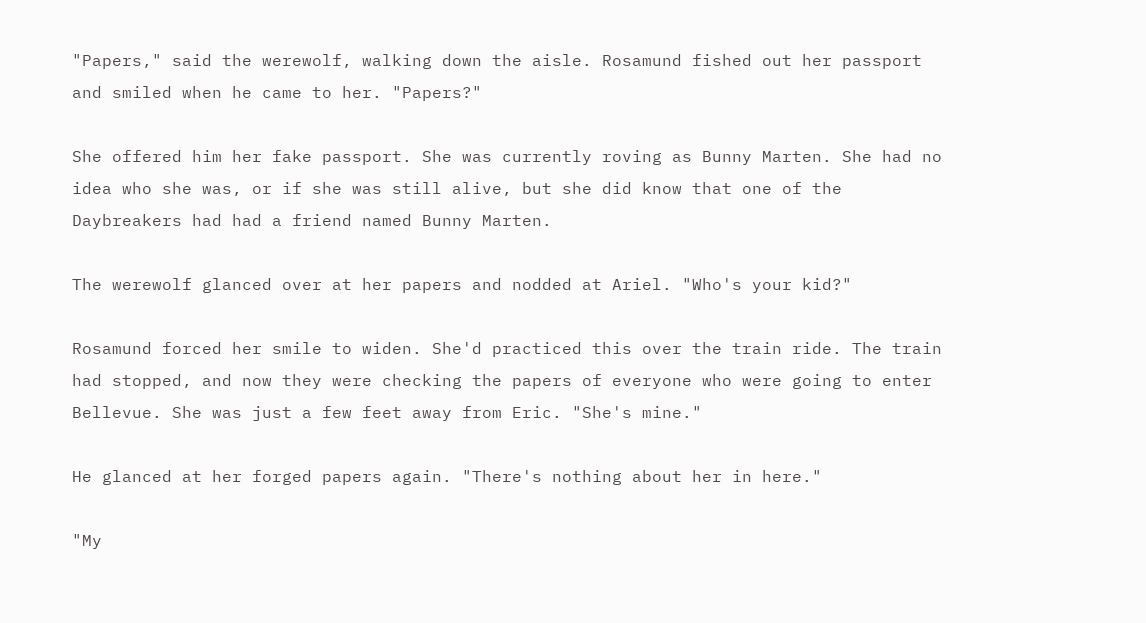"Papers," said the werewolf, walking down the aisle. Rosamund fished out her passport and smiled when he came to her. "Papers?"

She offered him her fake passport. She was currently roving as Bunny Marten. She had no idea who she was, or if she was still alive, but she did know that one of the Daybreakers had had a friend named Bunny Marten.

The werewolf glanced over at her papers and nodded at Ariel. "Who's your kid?"

Rosamund forced her smile to widen. She'd practiced this over the train ride. The train had stopped, and now they were checking the papers of everyone who were going to enter Bellevue. She was just a few feet away from Eric. "She's mine."

He glanced at her forged papers again. "There's nothing about her in here."

"My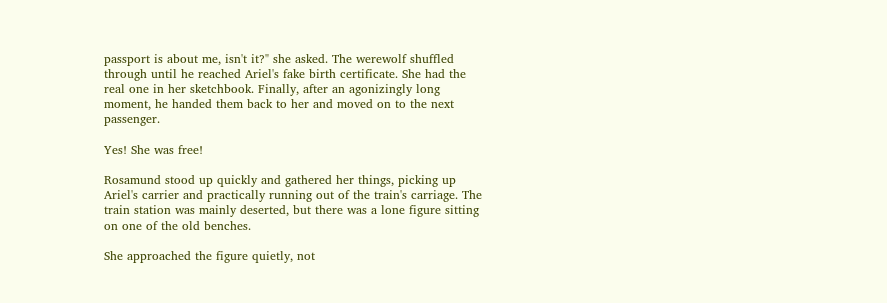passport is about me, isn't it?" she asked. The werewolf shuffled through until he reached Ariel's fake birth certificate. She had the real one in her sketchbook. Finally, after an agonizingly long moment, he handed them back to her and moved on to the next passenger.

Yes! She was free!

Rosamund stood up quickly and gathered her things, picking up Ariel's carrier and practically running out of the train's carriage. The train station was mainly deserted, but there was a lone figure sitting on one of the old benches.

She approached the figure quietly, not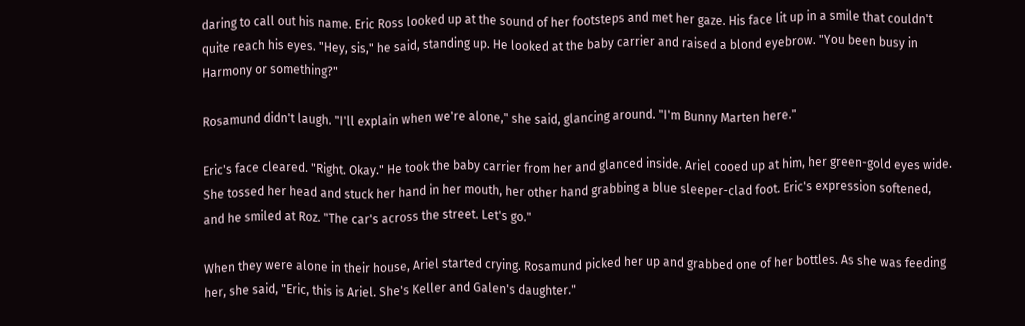daring to call out his name. Eric Ross looked up at the sound of her footsteps and met her gaze. His face lit up in a smile that couldn't quite reach his eyes. "Hey, sis," he said, standing up. He looked at the baby carrier and raised a blond eyebrow. "You been busy in Harmony or something?"

Rosamund didn't laugh. "I'll explain when we're alone," she said, glancing around. "I'm Bunny Marten here."

Eric's face cleared. "Right. Okay." He took the baby carrier from her and glanced inside. Ariel cooed up at him, her green-gold eyes wide. She tossed her head and stuck her hand in her mouth, her other hand grabbing a blue sleeper-clad foot. Eric's expression softened, and he smiled at Roz. "The car's across the street. Let's go."

When they were alone in their house, Ariel started crying. Rosamund picked her up and grabbed one of her bottles. As she was feeding her, she said, "Eric, this is Ariel. She's Keller and Galen's daughter."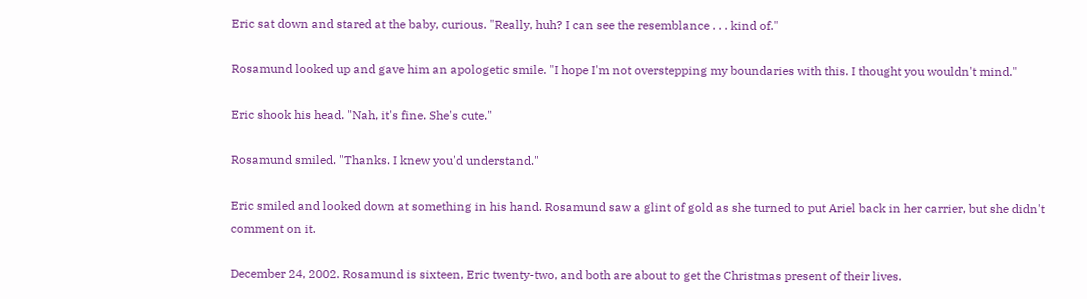Eric sat down and stared at the baby, curious. "Really, huh? I can see the resemblance . . . kind of."

Rosamund looked up and gave him an apologetic smile. "I hope I'm not overstepping my boundaries with this. I thought you wouldn't mind."

Eric shook his head. "Nah, it's fine. She's cute."

Rosamund smiled. "Thanks. I knew you'd understand."

Eric smiled and looked down at something in his hand. Rosamund saw a glint of gold as she turned to put Ariel back in her carrier, but she didn't comment on it.

December 24, 2002. Rosamund is sixteen, Eric twenty-two, and both are about to get the Christmas present of their lives.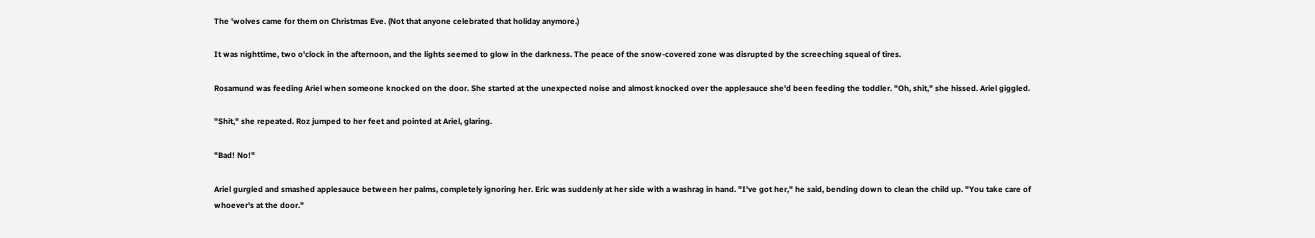The 'wolves came for them on Christmas Eve. (Not that anyone celebrated that holiday anymore.)

It was nighttime, two o'clock in the afternoon, and the lights seemed to glow in the darkness. The peace of the snow-covered zone was disrupted by the screeching squeal of tires.

Rosamund was feeding Ariel when someone knocked on the door. She started at the unexpected noise and almost knocked over the applesauce she'd been feeding the toddler. "Oh, shit," she hissed. Ariel giggled.

"Shit," she repeated. Roz jumped to her feet and pointed at Ariel, glaring.

"Bad! No!"

Ariel gurgled and smashed applesauce between her palms, completely ignoring her. Eric was suddenly at her side with a washrag in hand. "I've got her," he said, bending down to clean the child up. "You take care of whoever's at the door."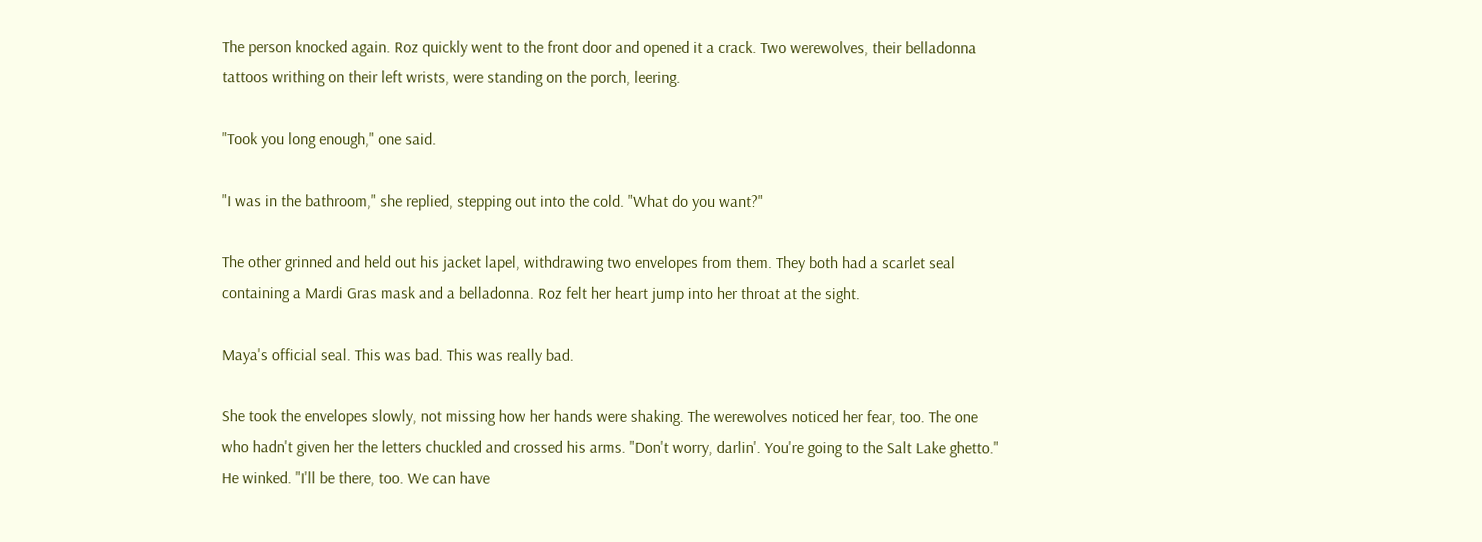The person knocked again. Roz quickly went to the front door and opened it a crack. Two werewolves, their belladonna tattoos writhing on their left wrists, were standing on the porch, leering.

"Took you long enough," one said.

"I was in the bathroom," she replied, stepping out into the cold. "What do you want?"

The other grinned and held out his jacket lapel, withdrawing two envelopes from them. They both had a scarlet seal containing a Mardi Gras mask and a belladonna. Roz felt her heart jump into her throat at the sight.

Maya's official seal. This was bad. This was really bad.

She took the envelopes slowly, not missing how her hands were shaking. The werewolves noticed her fear, too. The one who hadn't given her the letters chuckled and crossed his arms. "Don't worry, darlin'. You're going to the Salt Lake ghetto." He winked. "I'll be there, too. We can have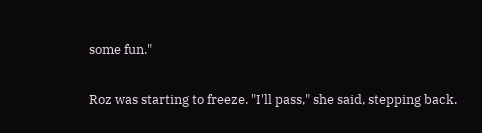some fun."

Roz was starting to freeze. "I'll pass," she said, stepping back.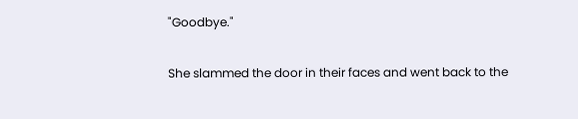"Goodbye."

She slammed the door in their faces and went back to the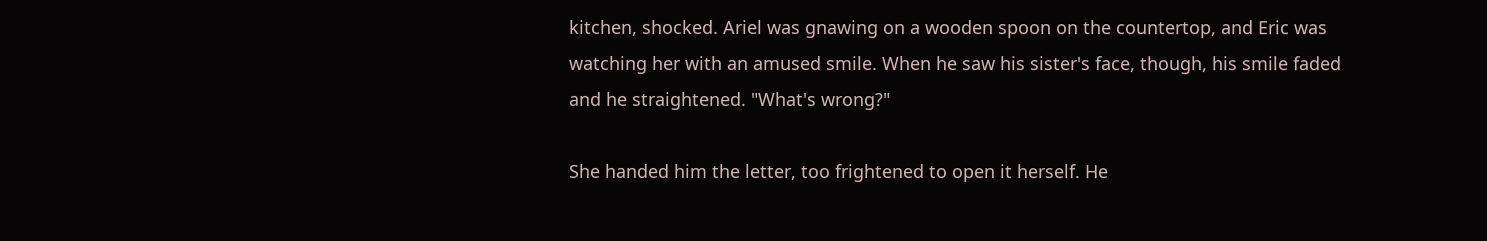kitchen, shocked. Ariel was gnawing on a wooden spoon on the countertop, and Eric was watching her with an amused smile. When he saw his sister's face, though, his smile faded and he straightened. "What's wrong?"

She handed him the letter, too frightened to open it herself. He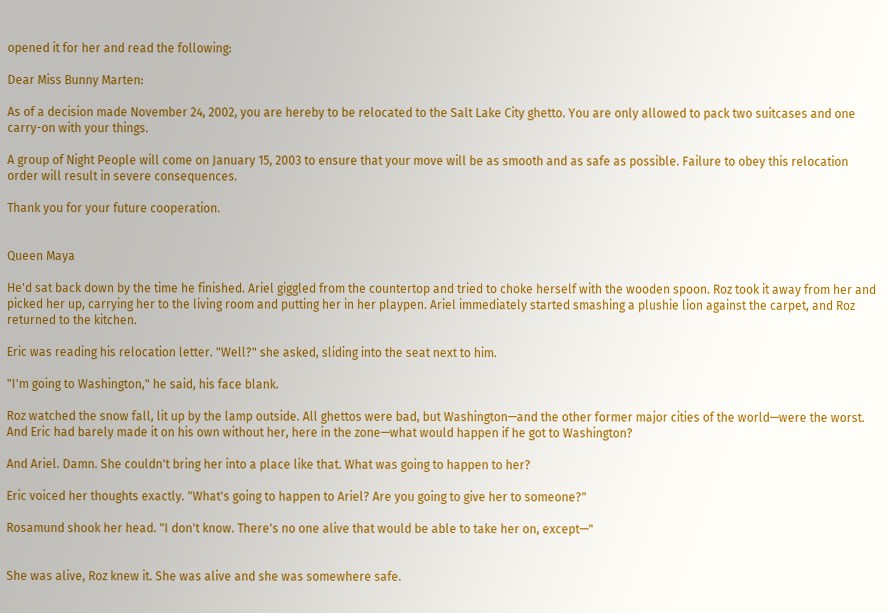opened it for her and read the following:

Dear Miss Bunny Marten:

As of a decision made November 24, 2002, you are hereby to be relocated to the Salt Lake City ghetto. You are only allowed to pack two suitcases and one carry-on with your things.

A group of Night People will come on January 15, 2003 to ensure that your move will be as smooth and as safe as possible. Failure to obey this relocation order will result in severe consequences.

Thank you for your future cooperation.


Queen Maya

He'd sat back down by the time he finished. Ariel giggled from the countertop and tried to choke herself with the wooden spoon. Roz took it away from her and picked her up, carrying her to the living room and putting her in her playpen. Ariel immediately started smashing a plushie lion against the carpet, and Roz returned to the kitchen.

Eric was reading his relocation letter. "Well?" she asked, sliding into the seat next to him.

"I'm going to Washington," he said, his face blank.

Roz watched the snow fall, lit up by the lamp outside. All ghettos were bad, but Washington—and the other former major cities of the world—were the worst. And Eric had barely made it on his own without her, here in the zone—what would happen if he got to Washington?

And Ariel. Damn. She couldn't bring her into a place like that. What was going to happen to her?

Eric voiced her thoughts exactly. "What's going to happen to Ariel? Are you going to give her to someone?"

Rosamund shook her head. "I don't know. There's no one alive that would be able to take her on, except—"


She was alive, Roz knew it. She was alive and she was somewhere safe.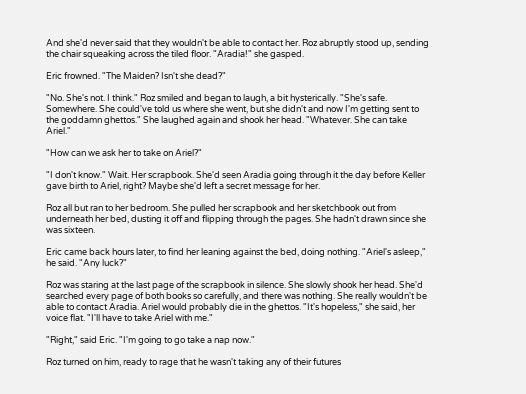And she'd never said that they wouldn't be able to contact her. Roz abruptly stood up, sending the chair squeaking across the tiled floor. "Aradia!" she gasped.

Eric frowned. "The Maiden? Isn't she dead?"

"No. She's not. I think." Roz smiled and began to laugh, a bit hysterically. "She's safe. Somewhere. She could've told us where she went, but she didn't and now I'm getting sent to the goddamn ghettos." She laughed again and shook her head. "Whatever. She can take Ariel."

"How can we ask her to take on Ariel?"

"I don't know." Wait. Her scrapbook. She'd seen Aradia going through it the day before Keller gave birth to Ariel, right? Maybe she'd left a secret message for her.

Roz all but ran to her bedroom. She pulled her scrapbook and her sketchbook out from underneath her bed, dusting it off and flipping through the pages. She hadn't drawn since she was sixteen.

Eric came back hours later, to find her leaning against the bed, doing nothing. "Ariel's asleep," he said. "Any luck?"

Roz was staring at the last page of the scrapbook in silence. She slowly shook her head. She'd searched every page of both books so carefully, and there was nothing. She really wouldn't be able to contact Aradia. Ariel would probably die in the ghettos. "It's hopeless," she said, her voice flat. "I'll have to take Ariel with me."

"Right," said Eric. "I'm going to go take a nap now."

Roz turned on him, ready to rage that he wasn't taking any of their futures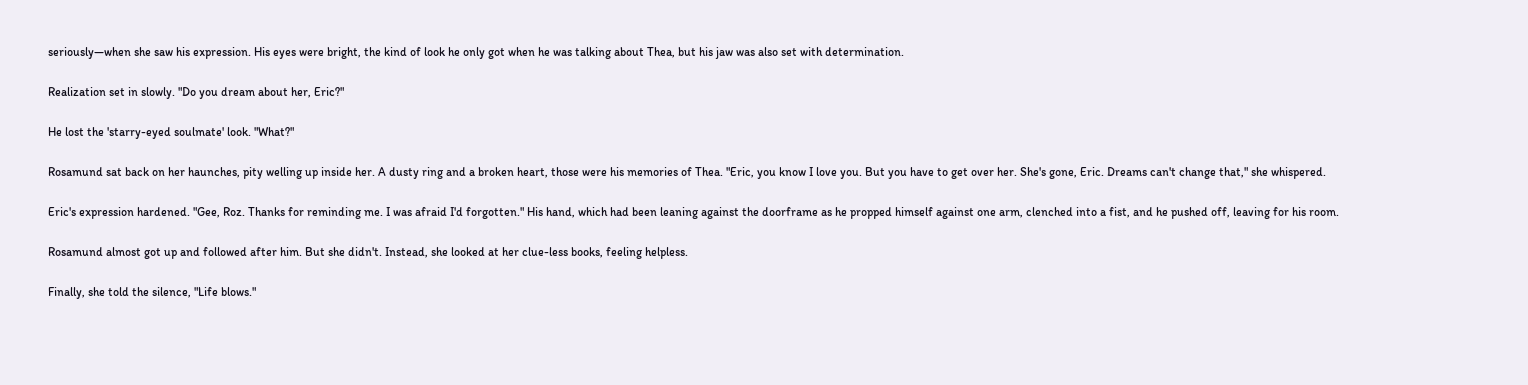seriously—when she saw his expression. His eyes were bright, the kind of look he only got when he was talking about Thea, but his jaw was also set with determination.

Realization set in slowly. "Do you dream about her, Eric?"

He lost the 'starry-eyed soulmate' look. "What?"

Rosamund sat back on her haunches, pity welling up inside her. A dusty ring and a broken heart, those were his memories of Thea. "Eric, you know I love you. But you have to get over her. She's gone, Eric. Dreams can't change that," she whispered.

Eric's expression hardened. "Gee, Roz. Thanks for reminding me. I was afraid I'd forgotten." His hand, which had been leaning against the doorframe as he propped himself against one arm, clenched into a fist, and he pushed off, leaving for his room.

Rosamund almost got up and followed after him. But she didn't. Instead, she looked at her clue-less books, feeling helpless.

Finally, she told the silence, "Life blows."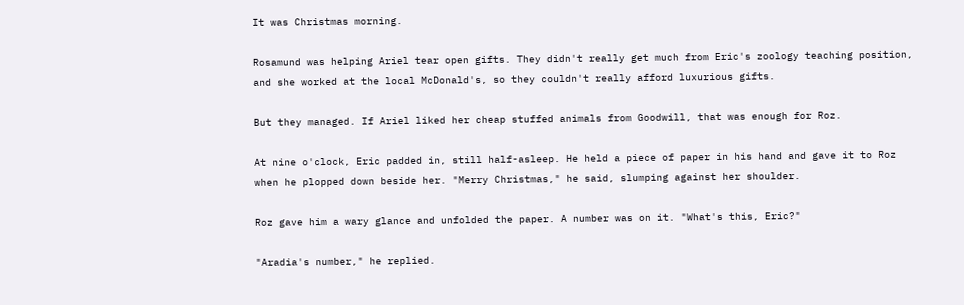It was Christmas morning.

Rosamund was helping Ariel tear open gifts. They didn't really get much from Eric's zoology teaching position, and she worked at the local McDonald's, so they couldn't really afford luxurious gifts.

But they managed. If Ariel liked her cheap stuffed animals from Goodwill, that was enough for Roz.

At nine o'clock, Eric padded in, still half-asleep. He held a piece of paper in his hand and gave it to Roz when he plopped down beside her. "Merry Christmas," he said, slumping against her shoulder.

Roz gave him a wary glance and unfolded the paper. A number was on it. "What's this, Eric?"

"Aradia's number," he replied.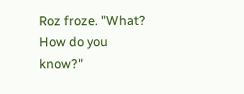Roz froze. "What? How do you know?"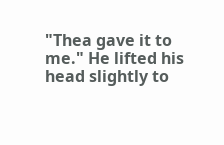"Thea gave it to me." He lifted his head slightly to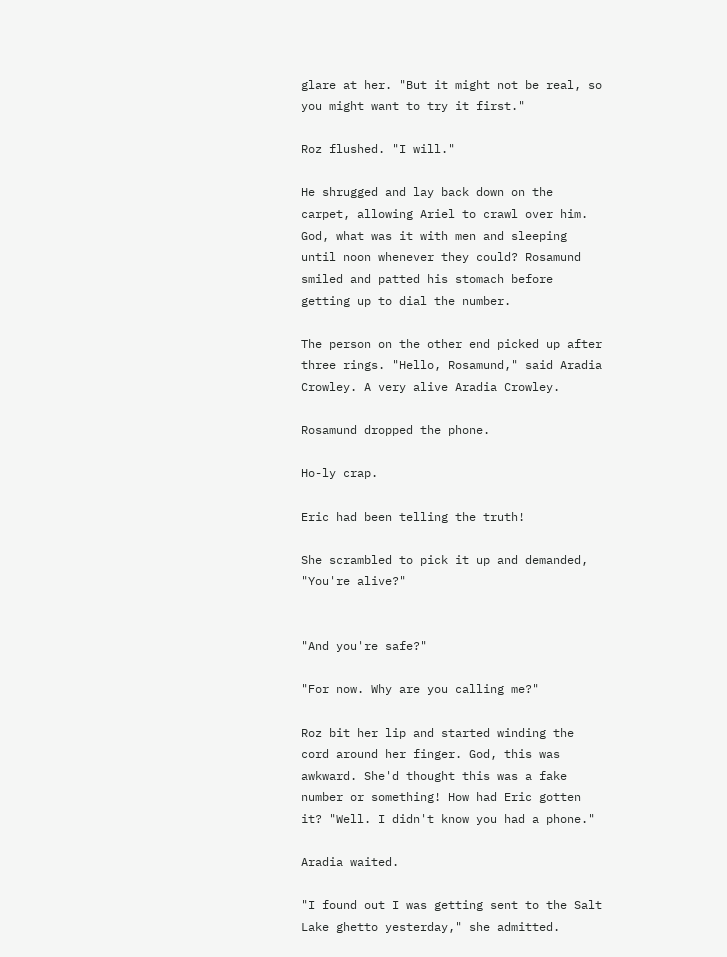glare at her. "But it might not be real, so you might want to try it first."

Roz flushed. "I will."

He shrugged and lay back down on the carpet, allowing Ariel to crawl over him. God, what was it with men and sleeping until noon whenever they could? Rosamund smiled and patted his stomach before getting up to dial the number.

The person on the other end picked up after three rings. "Hello, Rosamund," said Aradia Crowley. A very alive Aradia Crowley.

Rosamund dropped the phone.

Ho-ly crap.

Eric had been telling the truth!

She scrambled to pick it up and demanded, "You're alive?"


"And you're safe?"

"For now. Why are you calling me?"

Roz bit her lip and started winding the cord around her finger. God, this was awkward. She'd thought this was a fake number or something! How had Eric gotten it? "Well. I didn't know you had a phone."

Aradia waited.

"I found out I was getting sent to the Salt Lake ghetto yesterday," she admitted.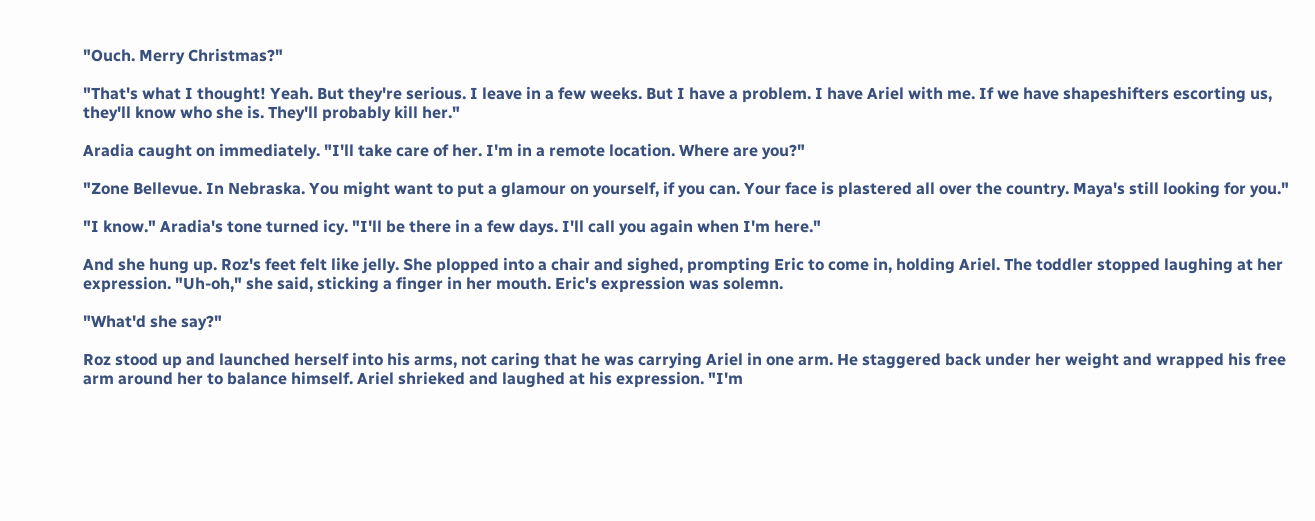"Ouch. Merry Christmas?"

"That's what I thought! Yeah. But they're serious. I leave in a few weeks. But I have a problem. I have Ariel with me. If we have shapeshifters escorting us, they'll know who she is. They'll probably kill her."

Aradia caught on immediately. "I'll take care of her. I'm in a remote location. Where are you?"

"Zone Bellevue. In Nebraska. You might want to put a glamour on yourself, if you can. Your face is plastered all over the country. Maya's still looking for you."

"I know." Aradia's tone turned icy. "I'll be there in a few days. I'll call you again when I'm here."

And she hung up. Roz's feet felt like jelly. She plopped into a chair and sighed, prompting Eric to come in, holding Ariel. The toddler stopped laughing at her expression. "Uh-oh," she said, sticking a finger in her mouth. Eric's expression was solemn.

"What'd she say?"

Roz stood up and launched herself into his arms, not caring that he was carrying Ariel in one arm. He staggered back under her weight and wrapped his free arm around her to balance himself. Ariel shrieked and laughed at his expression. "I'm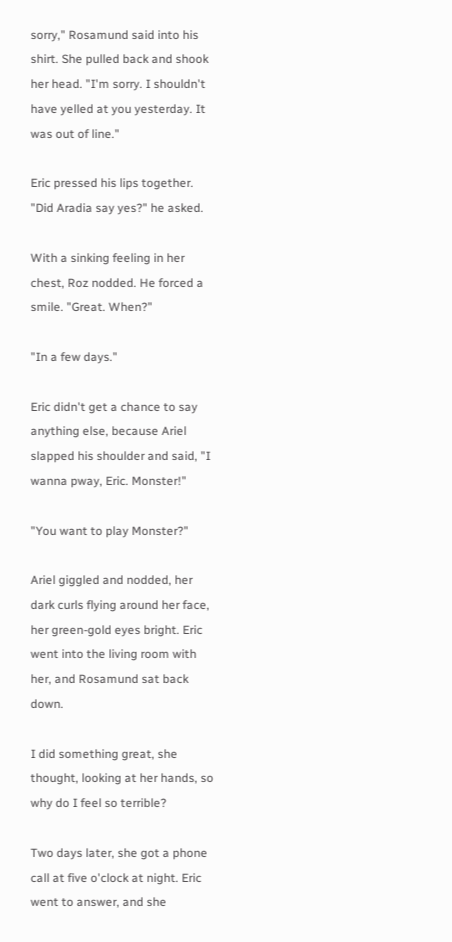sorry," Rosamund said into his shirt. She pulled back and shook her head. "I'm sorry. I shouldn't have yelled at you yesterday. It was out of line."

Eric pressed his lips together. "Did Aradia say yes?" he asked.

With a sinking feeling in her chest, Roz nodded. He forced a smile. "Great. When?"

"In a few days."

Eric didn't get a chance to say anything else, because Ariel slapped his shoulder and said, "I wanna pway, Eric. Monster!"

"You want to play Monster?"

Ariel giggled and nodded, her dark curls flying around her face, her green-gold eyes bright. Eric went into the living room with her, and Rosamund sat back down.

I did something great, she thought, looking at her hands, so why do I feel so terrible?

Two days later, she got a phone call at five o'clock at night. Eric went to answer, and she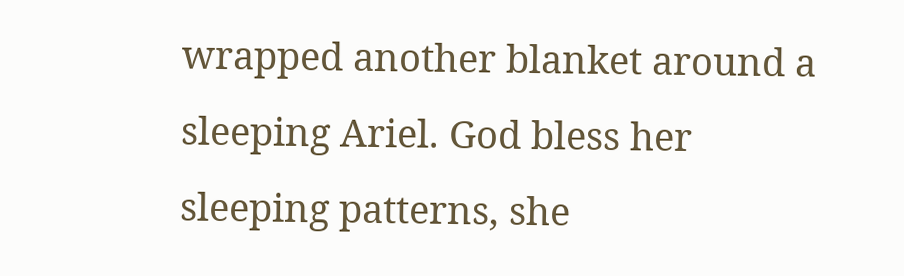wrapped another blanket around a sleeping Ariel. God bless her sleeping patterns, she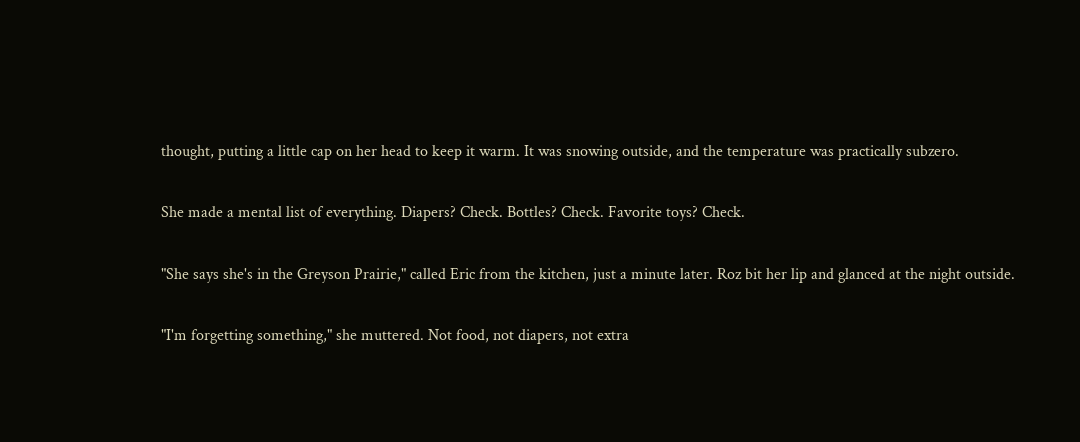thought, putting a little cap on her head to keep it warm. It was snowing outside, and the temperature was practically subzero.

She made a mental list of everything. Diapers? Check. Bottles? Check. Favorite toys? Check.

"She says she's in the Greyson Prairie," called Eric from the kitchen, just a minute later. Roz bit her lip and glanced at the night outside.

"I'm forgetting something," she muttered. Not food, not diapers, not extra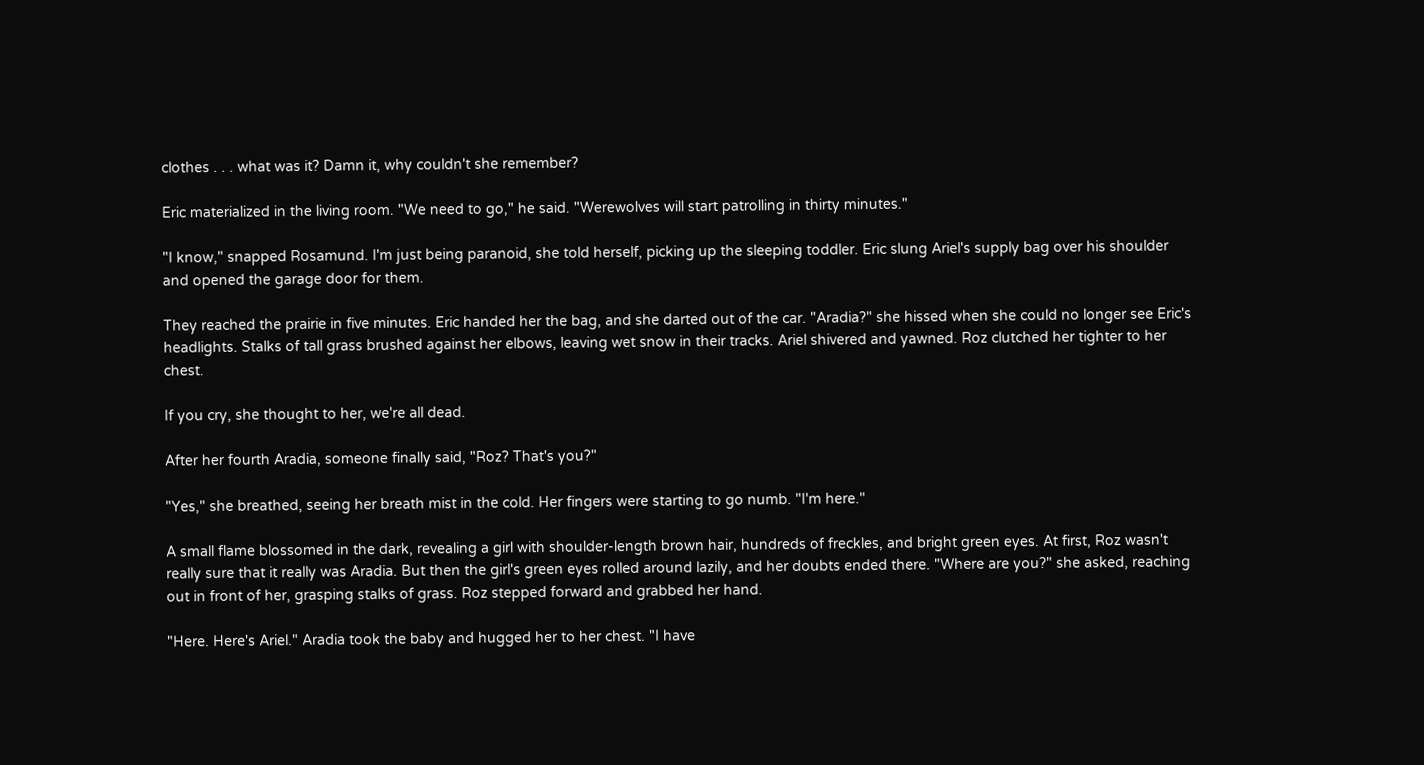clothes . . . what was it? Damn it, why couldn't she remember?

Eric materialized in the living room. "We need to go," he said. "Werewolves will start patrolling in thirty minutes."

"I know," snapped Rosamund. I'm just being paranoid, she told herself, picking up the sleeping toddler. Eric slung Ariel's supply bag over his shoulder and opened the garage door for them.

They reached the prairie in five minutes. Eric handed her the bag, and she darted out of the car. "Aradia?" she hissed when she could no longer see Eric's headlights. Stalks of tall grass brushed against her elbows, leaving wet snow in their tracks. Ariel shivered and yawned. Roz clutched her tighter to her chest.

If you cry, she thought to her, we're all dead.

After her fourth Aradia, someone finally said, "Roz? That's you?"

"Yes," she breathed, seeing her breath mist in the cold. Her fingers were starting to go numb. "I'm here."

A small flame blossomed in the dark, revealing a girl with shoulder-length brown hair, hundreds of freckles, and bright green eyes. At first, Roz wasn't really sure that it really was Aradia. But then the girl's green eyes rolled around lazily, and her doubts ended there. "Where are you?" she asked, reaching out in front of her, grasping stalks of grass. Roz stepped forward and grabbed her hand.

"Here. Here's Ariel." Aradia took the baby and hugged her to her chest. "I have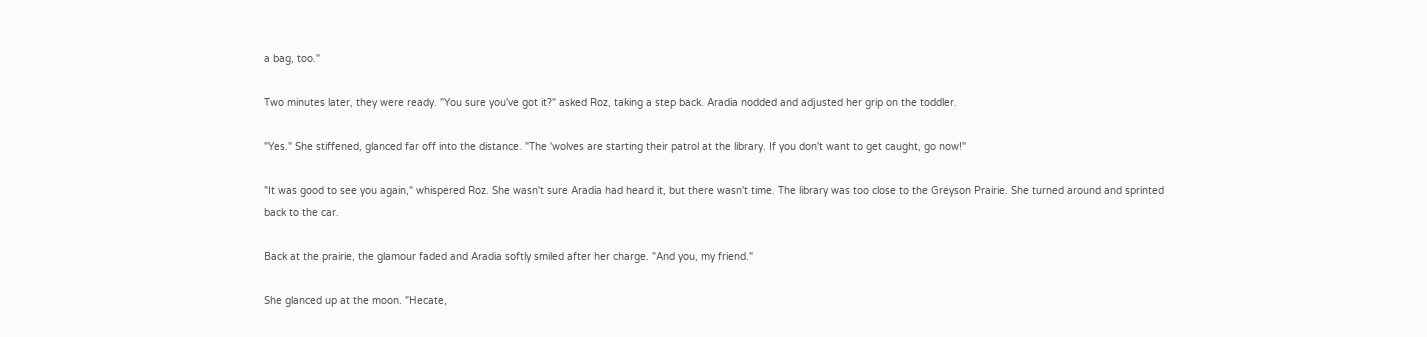a bag, too."

Two minutes later, they were ready. "You sure you've got it?" asked Roz, taking a step back. Aradia nodded and adjusted her grip on the toddler.

"Yes." She stiffened, glanced far off into the distance. "The 'wolves are starting their patrol at the library. If you don't want to get caught, go now!"

"It was good to see you again," whispered Roz. She wasn't sure Aradia had heard it, but there wasn't time. The library was too close to the Greyson Prairie. She turned around and sprinted back to the car.

Back at the prairie, the glamour faded and Aradia softly smiled after her charge. "And you, my friend."

She glanced up at the moon. "Hecate,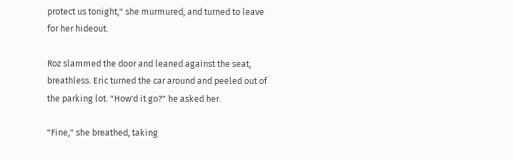protect us tonight," she murmured, and turned to leave for her hideout.

Roz slammed the door and leaned against the seat, breathless. Eric turned the car around and peeled out of the parking lot. "How'd it go?" he asked her.

"Fine," she breathed, taking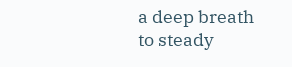a deep breath to steady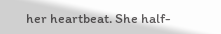her heartbeat. She half-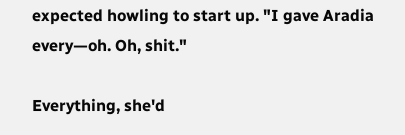expected howling to start up. "I gave Aradia every—oh. Oh, shit."

Everything, she'd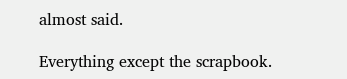almost said.

Everything except the scrapbook.